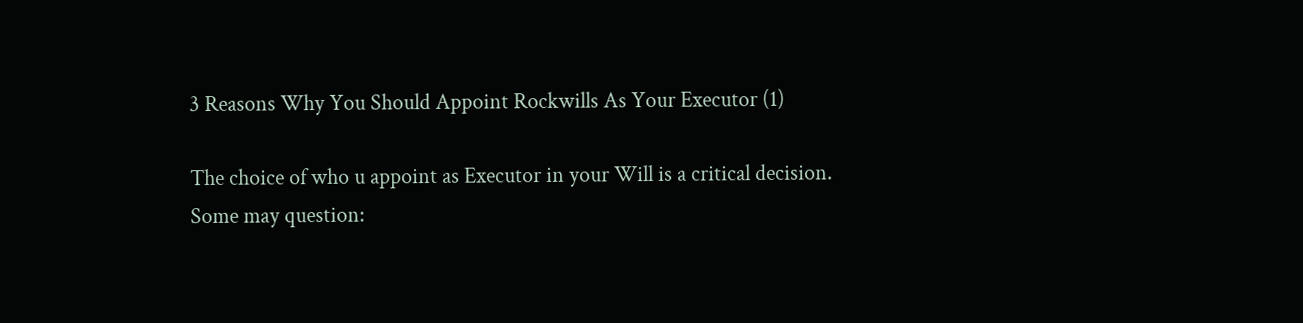3 Reasons Why You Should Appoint Rockwills As Your Executor (1)

The choice of who u appoint as Executor in your Will is a critical decision. Some may question: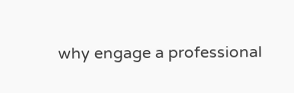why engage a professional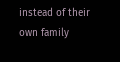instead of their own family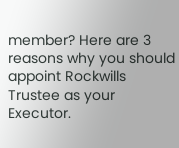member? Here are 3 reasons why you should appoint Rockwills Trustee as your Executor.